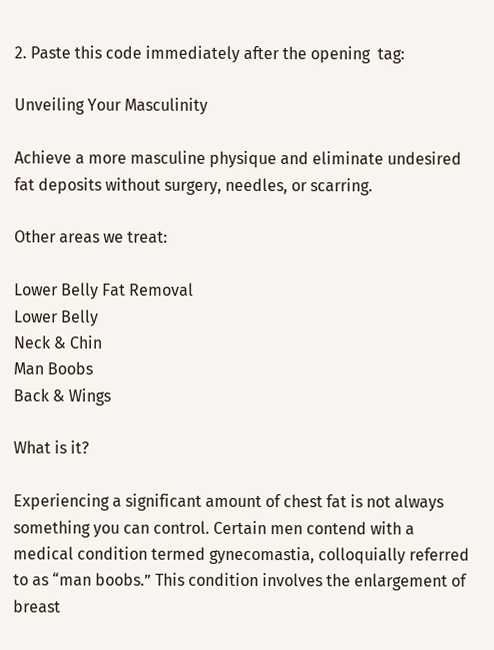2. Paste this code immediately after the opening  tag:

Unveiling Your Masculinity

Achieve a more masculine physique and eliminate undesired fat deposits without surgery, needles, or scarring.

Other areas we treat:

Lower Belly Fat Removal
Lower Belly
Neck & Chin
Man Boobs
Back & Wings

What is it?

Experiencing a significant amount of chest fat is not always something you can control. Certain men contend with a medical condition termed gynecomastia, colloquially referred to as “man boobs.” This condition involves the enlargement of breast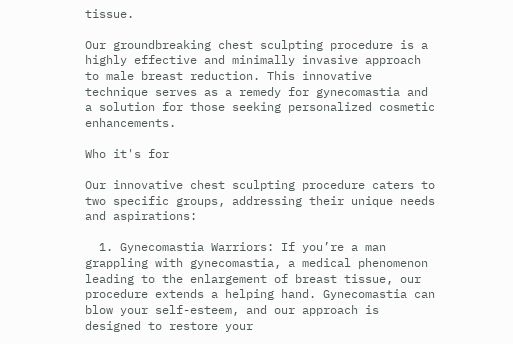tissue.

Our groundbreaking chest sculpting procedure is a highly effective and minimally invasive approach to male breast reduction. This innovative technique serves as a remedy for gynecomastia and a solution for those seeking personalized cosmetic enhancements.

Who it's for

Our innovative chest sculpting procedure caters to two specific groups, addressing their unique needs and aspirations:

  1. Gynecomastia Warriors: If you’re a man grappling with gynecomastia, a medical phenomenon leading to the enlargement of breast tissue, our procedure extends a helping hand. Gynecomastia can blow your self-esteem, and our approach is designed to restore your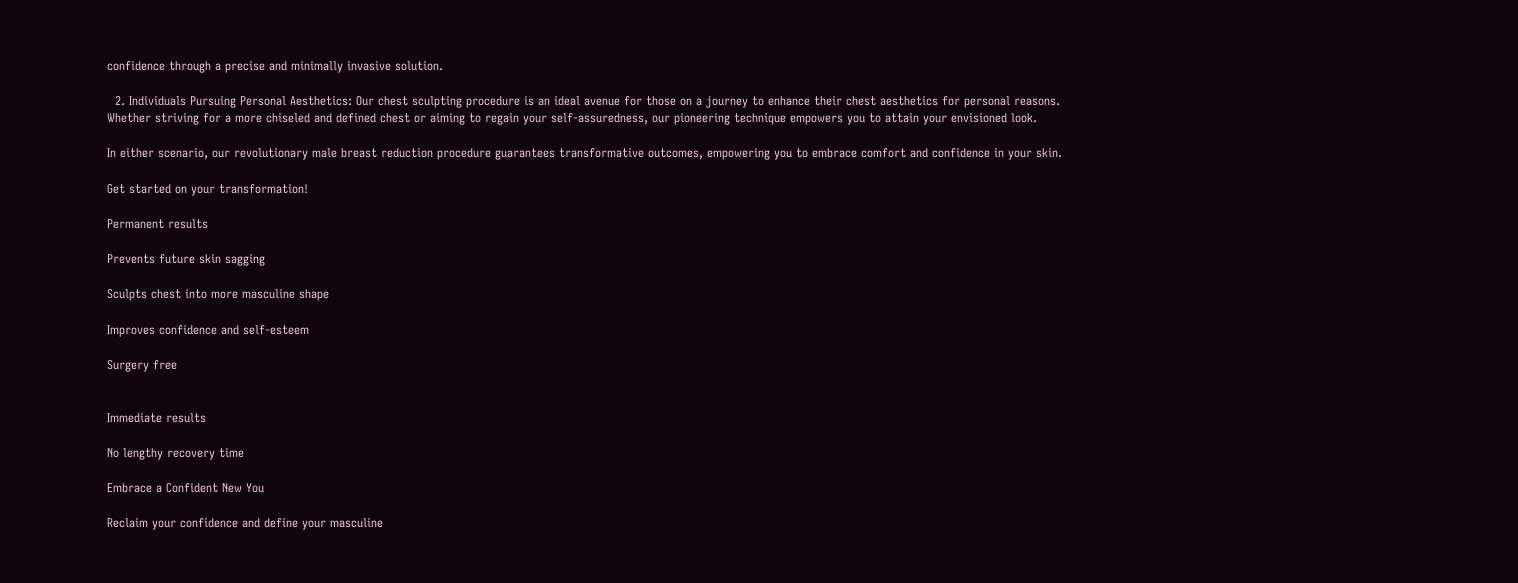confidence through a precise and minimally invasive solution.

  2. Individuals Pursuing Personal Aesthetics: Our chest sculpting procedure is an ideal avenue for those on a journey to enhance their chest aesthetics for personal reasons. Whether striving for a more chiseled and defined chest or aiming to regain your self-assuredness, our pioneering technique empowers you to attain your envisioned look.

In either scenario, our revolutionary male breast reduction procedure guarantees transformative outcomes, empowering you to embrace comfort and confidence in your skin.

Get started on your transformation!

Permanent results

Prevents future skin sagging

Sculpts chest into more masculine shape

Improves confidence and self-esteem

Surgery free


Immediate results

No lengthy recovery time

Embrace a Confident New You

Reclaim your confidence and define your masculine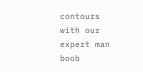contours with our expert man boob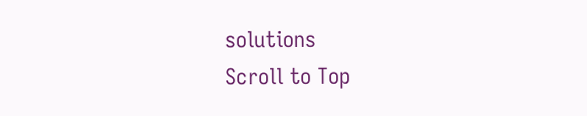solutions
Scroll to Top